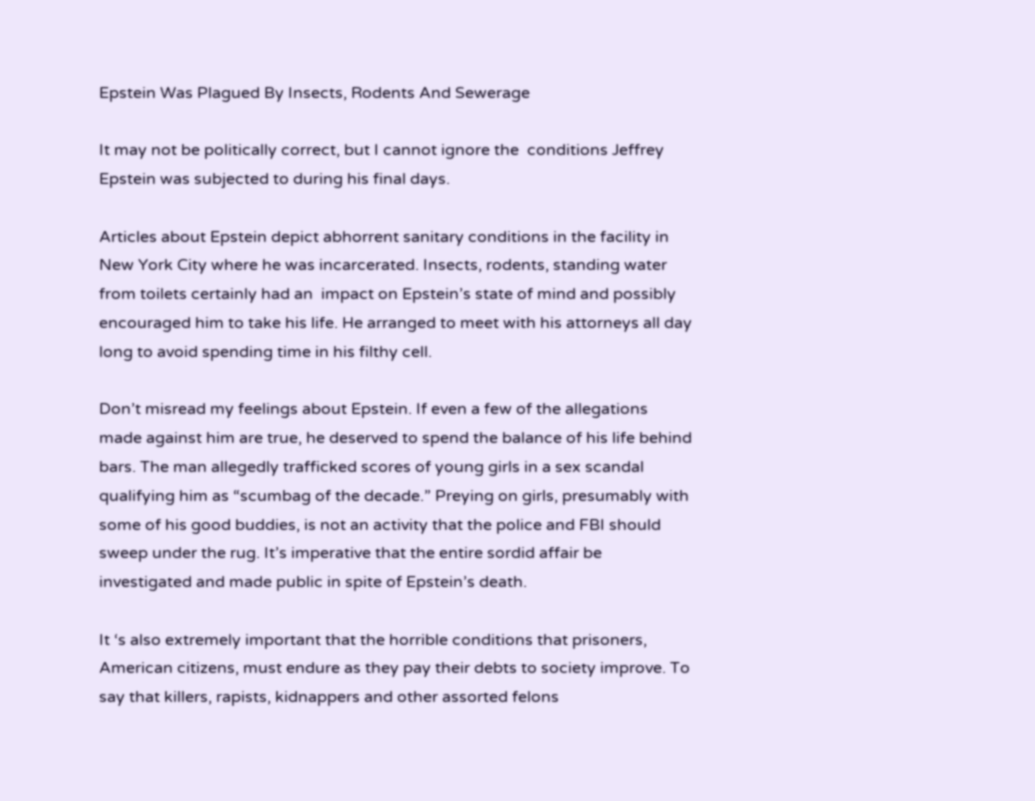Epstein Was Plagued By Insects, Rodents And Sewerage

It may not be politically correct, but I cannot ignore the  conditions Jeffrey Epstein was subjected to during his final days.

Articles about Epstein depict abhorrent sanitary conditions in the facility in New York City where he was incarcerated. Insects, rodents, standing water from toilets certainly had an  impact on Epstein’s state of mind and possibly encouraged him to take his life. He arranged to meet with his attorneys all day long to avoid spending time in his filthy cell.

Don’t misread my feelings about Epstein. If even a few of the allegations made against him are true, he deserved to spend the balance of his life behind bars. The man allegedly trafficked scores of young girls in a sex scandal qualifying him as “scumbag of the decade.” Preying on girls, presumably with some of his good buddies, is not an activity that the police and FBI should sweep under the rug. It’s imperative that the entire sordid affair be investigated and made public in spite of Epstein’s death.

It ‘s also extremely important that the horrible conditions that prisoners, American citizens, must endure as they pay their debts to society improve. To say that killers, rapists, kidnappers and other assorted felons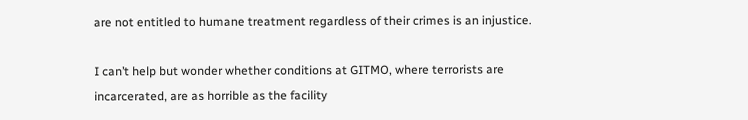are not entitled to humane treatment regardless of their crimes is an injustice.

I can’t help but wonder whether conditions at GITMO, where terrorists are incarcerated, are as horrible as the facility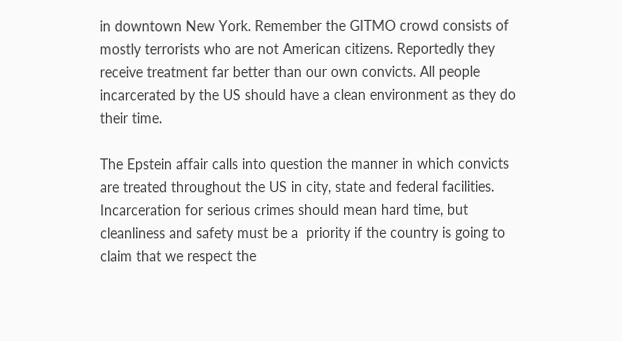in downtown New York. Remember the GITMO crowd consists of mostly terrorists who are not American citizens. Reportedly they receive treatment far better than our own convicts. All people incarcerated by the US should have a clean environment as they do their time.

The Epstein affair calls into question the manner in which convicts are treated throughout the US in city, state and federal facilities. Incarceration for serious crimes should mean hard time, but cleanliness and safety must be a  priority if the country is going to claim that we respect the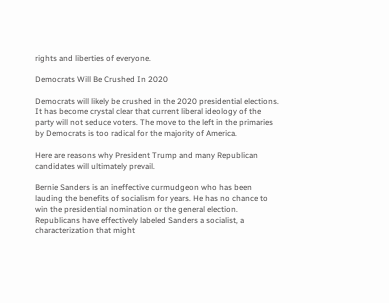rights and liberties of everyone.

Democrats Will Be Crushed In 2020

Democrats will likely be crushed in the 2020 presidential elections. It has become crystal clear that current liberal ideology of the party will not seduce voters. The move to the left in the primaries by Democrats is too radical for the majority of America.

Here are reasons why President Trump and many Republican candidates will ultimately prevail.

Bernie Sanders is an ineffective curmudgeon who has been lauding the benefits of socialism for years. He has no chance to win the presidential nomination or the general election. Republicans have effectively labeled Sanders a socialist, a characterization that might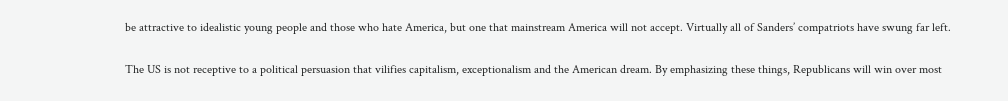be attractive to idealistic young people and those who hate America, but one that mainstream America will not accept. Virtually all of Sanders’ compatriots have swung far left.

The US is not receptive to a political persuasion that vilifies capitalism, exceptionalism and the American dream. By emphasizing these things, Republicans will win over most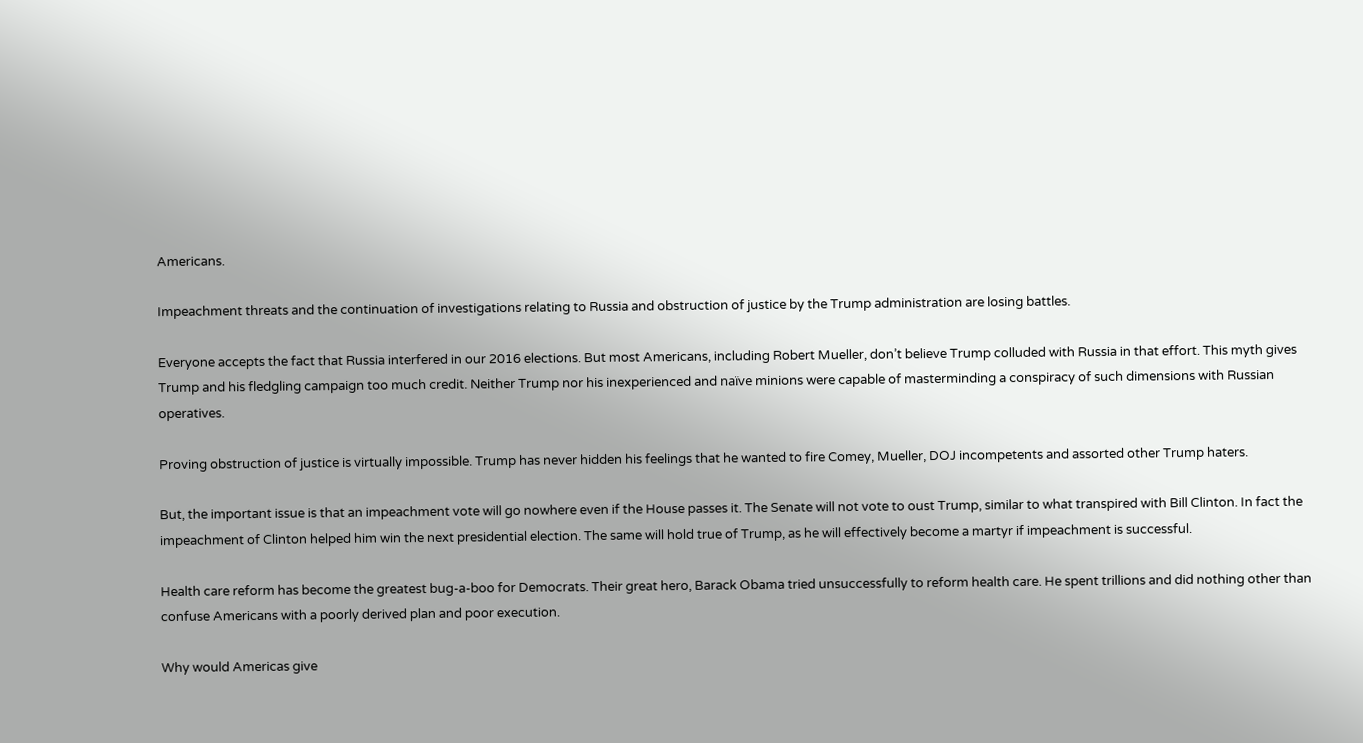Americans.

Impeachment threats and the continuation of investigations relating to Russia and obstruction of justice by the Trump administration are losing battles.

Everyone accepts the fact that Russia interfered in our 2016 elections. But most Americans, including Robert Mueller, don’t believe Trump colluded with Russia in that effort. This myth gives Trump and his fledgling campaign too much credit. Neither Trump nor his inexperienced and naïve minions were capable of masterminding a conspiracy of such dimensions with Russian operatives.

Proving obstruction of justice is virtually impossible. Trump has never hidden his feelings that he wanted to fire Comey, Mueller, DOJ incompetents and assorted other Trump haters.

But, the important issue is that an impeachment vote will go nowhere even if the House passes it. The Senate will not vote to oust Trump, similar to what transpired with Bill Clinton. In fact the impeachment of Clinton helped him win the next presidential election. The same will hold true of Trump, as he will effectively become a martyr if impeachment is successful.

Health care reform has become the greatest bug-a-boo for Democrats. Their great hero, Barack Obama tried unsuccessfully to reform health care. He spent trillions and did nothing other than confuse Americans with a poorly derived plan and poor execution.

Why would Americas give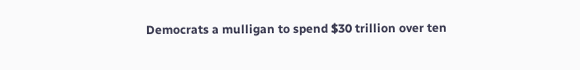Democrats a mulligan to spend $30 trillion over ten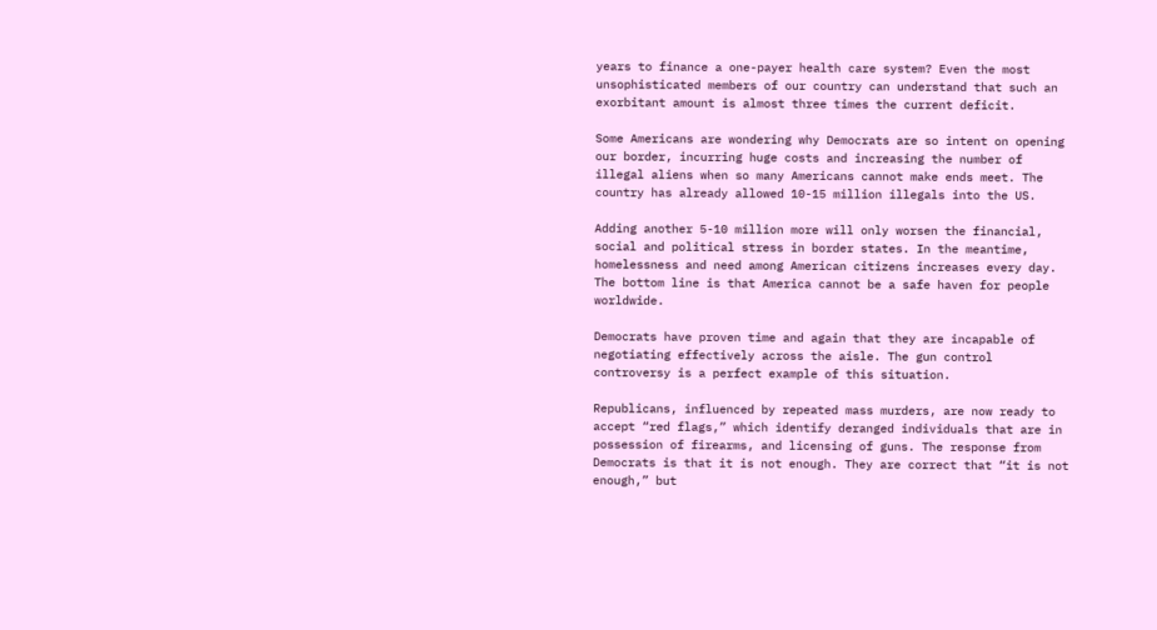years to finance a one-payer health care system? Even the most unsophisticated members of our country can understand that such an exorbitant amount is almost three times the current deficit.

Some Americans are wondering why Democrats are so intent on opening our border, incurring huge costs and increasing the number of illegal aliens when so many Americans cannot make ends meet. The country has already allowed 10-15 million illegals into the US.

Adding another 5-10 million more will only worsen the financial, social and political stress in border states. In the meantime, homelessness and need among American citizens increases every day. The bottom line is that America cannot be a safe haven for people worldwide.

Democrats have proven time and again that they are incapable of negotiating effectively across the aisle. The gun control controversy is a perfect example of this situation.

Republicans, influenced by repeated mass murders, are now ready to accept “red flags,” which identify deranged individuals that are in possession of firearms, and licensing of guns. The response from Democrats is that it is not enough. They are correct that “it is not enough,” but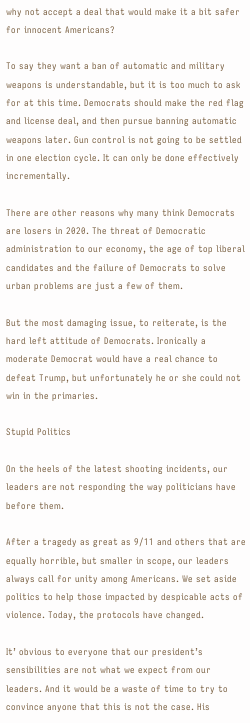why not accept a deal that would make it a bit safer for innocent Americans?

To say they want a ban of automatic and military weapons is understandable, but it is too much to ask for at this time. Democrats should make the red flag and license deal, and then pursue banning automatic weapons later. Gun control is not going to be settled in one election cycle. It can only be done effectively incrementally.

There are other reasons why many think Democrats are losers in 2020. The threat of Democratic administration to our economy, the age of top liberal candidates and the failure of Democrats to solve urban problems are just a few of them.

But the most damaging issue, to reiterate, is the hard left attitude of Democrats. Ironically a moderate Democrat would have a real chance to defeat Trump, but unfortunately he or she could not win in the primaries.

Stupid Politics

On the heels of the latest shooting incidents, our leaders are not responding the way politicians have before them.

After a tragedy as great as 9/11 and others that are equally horrible, but smaller in scope, our leaders always call for unity among Americans. We set aside politics to help those impacted by despicable acts of violence. Today, the protocols have changed.

It’ obvious to everyone that our president’s sensibilities are not what we expect from our leaders. And it would be a waste of time to try to convince anyone that this is not the case. His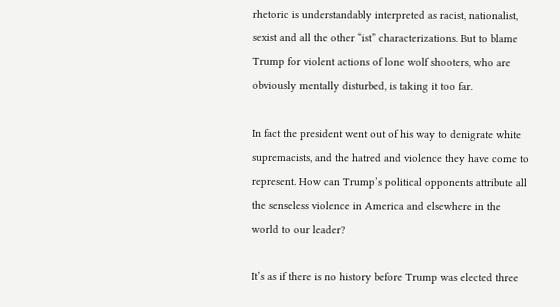rhetoric is understandably interpreted as racist, nationalist, sexist and all the other “ist” characterizations. But to blame Trump for violent actions of lone wolf shooters, who are obviously mentally disturbed, is taking it too far.

In fact the president went out of his way to denigrate white supremacists, and the hatred and violence they have come to represent. How can Trump’s political opponents attribute all the senseless violence in America and elsewhere in the world to our leader?

It’s as if there is no history before Trump was elected three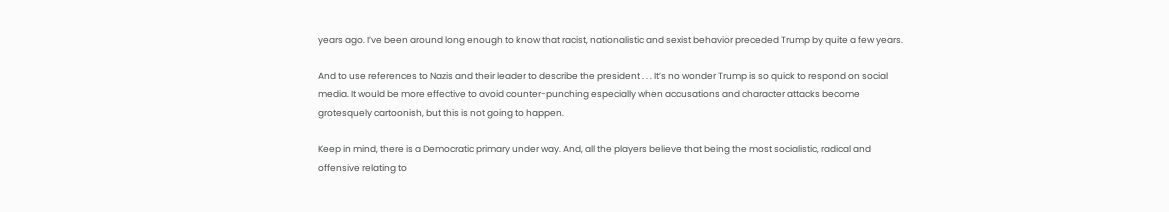years ago. I’ve been around long enough to know that racist, nationalistic and sexist behavior preceded Trump by quite a few years.

And to use references to Nazis and their leader to describe the president . . . It’s no wonder Trump is so quick to respond on social media. It would be more effective to avoid counter-punching especially when accusations and character attacks become grotesquely cartoonish, but this is not going to happen.

Keep in mind, there is a Democratic primary under way. And, all the players believe that being the most socialistic, radical and offensive relating to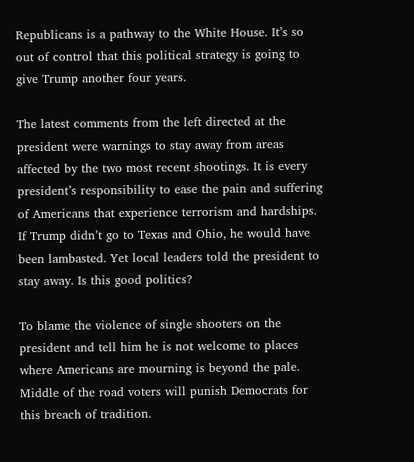Republicans is a pathway to the White House. It’s so out of control that this political strategy is going to give Trump another four years.

The latest comments from the left directed at the president were warnings to stay away from areas affected by the two most recent shootings. It is every president’s responsibility to ease the pain and suffering of Americans that experience terrorism and hardships. If Trump didn’t go to Texas and Ohio, he would have been lambasted. Yet local leaders told the president to stay away. Is this good politics?

To blame the violence of single shooters on the president and tell him he is not welcome to places where Americans are mourning is beyond the pale. Middle of the road voters will punish Democrats for this breach of tradition.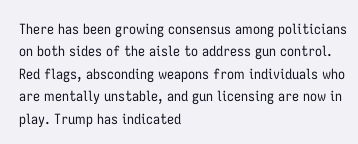There has been growing consensus among politicians on both sides of the aisle to address gun control. Red flags, absconding weapons from individuals who are mentally unstable, and gun licensing are now in play. Trump has indicated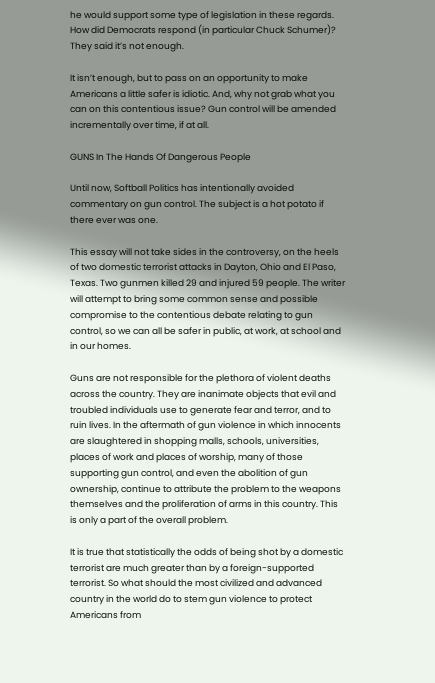he would support some type of legislation in these regards. How did Democrats respond (in particular Chuck Schumer)? They said it’s not enough.

It isn’t enough, but to pass on an opportunity to make Americans a little safer is idiotic. And, why not grab what you can on this contentious issue? Gun control will be amended incrementally over time, if at all.

GUNS In The Hands Of Dangerous People

Until now, Softball Politics has intentionally avoided commentary on gun control. The subject is a hot potato if there ever was one.

This essay will not take sides in the controversy, on the heels of two domestic terrorist attacks in Dayton, Ohio and El Paso, Texas. Two gunmen killed 29 and injured 59 people. The writer will attempt to bring some common sense and possible compromise to the contentious debate relating to gun control, so we can all be safer in public, at work, at school and in our homes.

Guns are not responsible for the plethora of violent deaths across the country. They are inanimate objects that evil and troubled individuals use to generate fear and terror, and to ruin lives. In the aftermath of gun violence in which innocents are slaughtered in shopping malls, schools, universities, places of work and places of worship, many of those supporting gun control, and even the abolition of gun ownership, continue to attribute the problem to the weapons themselves and the proliferation of arms in this country. This is only a part of the overall problem.

It is true that statistically the odds of being shot by a domestic terrorist are much greater than by a foreign-supported terrorist. So what should the most civilized and advanced country in the world do to stem gun violence to protect Americans from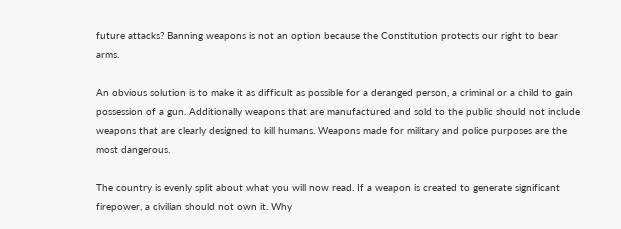future attacks? Banning weapons is not an option because the Constitution protects our right to bear arms.

An obvious solution is to make it as difficult as possible for a deranged person, a criminal or a child to gain possession of a gun. Additionally weapons that are manufactured and sold to the public should not include weapons that are clearly designed to kill humans. Weapons made for military and police purposes are the most dangerous.

The country is evenly split about what you will now read. If a weapon is created to generate significant firepower, a civilian should not own it. Why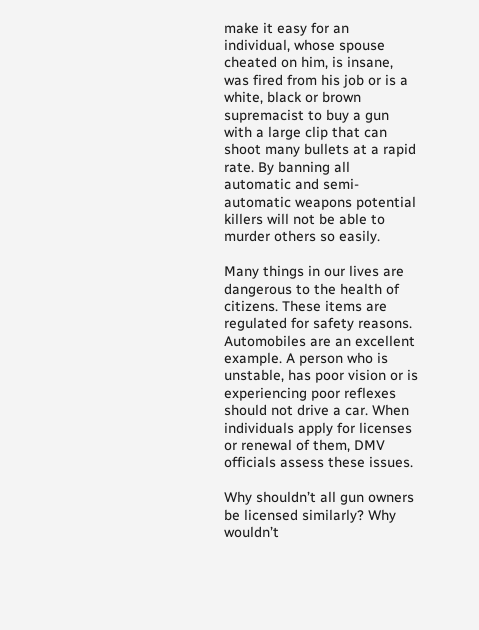make it easy for an individual, whose spouse cheated on him, is insane, was fired from his job or is a white, black or brown supremacist to buy a gun with a large clip that can shoot many bullets at a rapid rate. By banning all automatic and semi-automatic weapons potential killers will not be able to murder others so easily.

Many things in our lives are dangerous to the health of citizens. These items are regulated for safety reasons. Automobiles are an excellent example. A person who is unstable, has poor vision or is experiencing poor reflexes should not drive a car. When individuals apply for licenses or renewal of them, DMV officials assess these issues.

Why shouldn’t all gun owners be licensed similarly? Why wouldn’t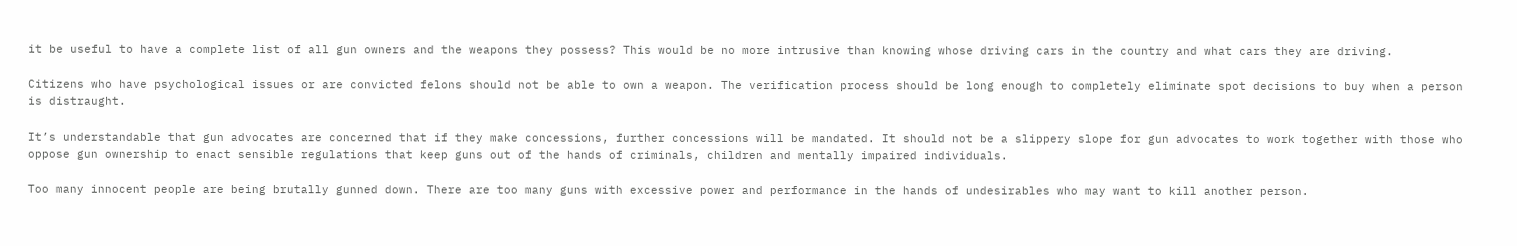it be useful to have a complete list of all gun owners and the weapons they possess? This would be no more intrusive than knowing whose driving cars in the country and what cars they are driving.

Citizens who have psychological issues or are convicted felons should not be able to own a weapon. The verification process should be long enough to completely eliminate spot decisions to buy when a person is distraught.

It’s understandable that gun advocates are concerned that if they make concessions, further concessions will be mandated. It should not be a slippery slope for gun advocates to work together with those who oppose gun ownership to enact sensible regulations that keep guns out of the hands of criminals, children and mentally impaired individuals.

Too many innocent people are being brutally gunned down. There are too many guns with excessive power and performance in the hands of undesirables who may want to kill another person.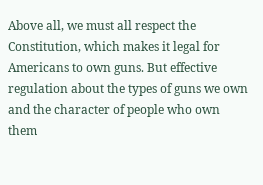Above all, we must all respect the Constitution, which makes it legal for Americans to own guns. But effective regulation about the types of guns we own and the character of people who own them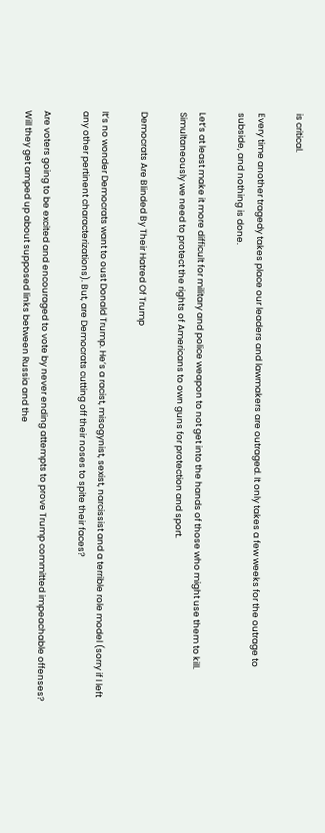is critical.

Every time another tragedy takes place our leaders and lawmakers are outraged. It only takes a few weeks for the outrage to subside, and nothing is done.

Let’s at least make it more difficult for military and police weapon to not get into the hands of those who might use them to kill. Simultaneously we need to protect the rights of Americans to own guns for protection and sport.

Democrats Are Blinded By Their Hatred Of Trump

It’s no wonder Democrats want to oust Donald Trump. He’s a racist, misogynist, sexist, narcissist and a terrible role model (sorry if I left any other pertinent characterizations). But, are Democrats cutting off their noses to spite their faces?

Are voters going to be excited and encouraged to vote by never ending attempts to prove Trump committed impeachable offenses? Will they get amped up about supposed links between Russia and the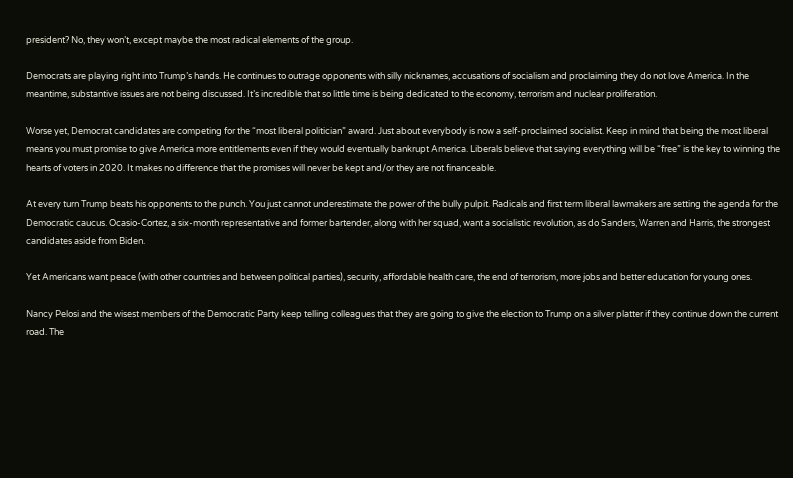president? No, they won’t, except maybe the most radical elements of the group.

Democrats are playing right into Trump’s hands. He continues to outrage opponents with silly nicknames, accusations of socialism and proclaiming they do not love America. In the meantime, substantive issues are not being discussed. It’s incredible that so little time is being dedicated to the economy, terrorism and nuclear proliferation.

Worse yet, Democrat candidates are competing for the “most liberal politician” award. Just about everybody is now a self-proclaimed socialist. Keep in mind that being the most liberal means you must promise to give America more entitlements even if they would eventually bankrupt America. Liberals believe that saying everything will be “free” is the key to winning the hearts of voters in 2020. It makes no difference that the promises will never be kept and/or they are not financeable.

At every turn Trump beats his opponents to the punch. You just cannot underestimate the power of the bully pulpit. Radicals and first term liberal lawmakers are setting the agenda for the Democratic caucus. Ocasio-Cortez, a six-month representative and former bartender, along with her squad, want a socialistic revolution, as do Sanders, Warren and Harris, the strongest candidates aside from Biden.

Yet Americans want peace (with other countries and between political parties), security, affordable health care, the end of terrorism, more jobs and better education for young ones.

Nancy Pelosi and the wisest members of the Democratic Party keep telling colleagues that they are going to give the election to Trump on a silver platter if they continue down the current road. The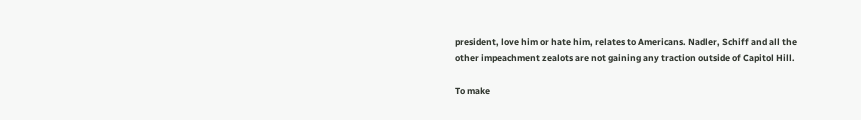president, love him or hate him, relates to Americans. Nadler, Schiff and all the other impeachment zealots are not gaining any traction outside of Capitol Hill.

To make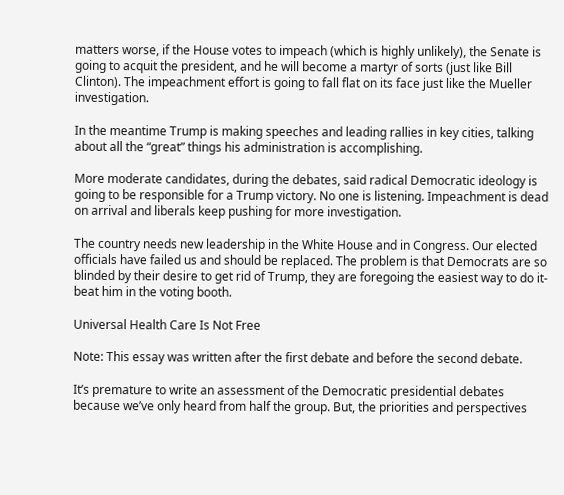matters worse, if the House votes to impeach (which is highly unlikely), the Senate is going to acquit the president, and he will become a martyr of sorts (just like Bill Clinton). The impeachment effort is going to fall flat on its face just like the Mueller investigation.

In the meantime Trump is making speeches and leading rallies in key cities, talking about all the “great” things his administration is accomplishing.

More moderate candidates, during the debates, said radical Democratic ideology is going to be responsible for a Trump victory. No one is listening. Impeachment is dead on arrival and liberals keep pushing for more investigation.

The country needs new leadership in the White House and in Congress. Our elected officials have failed us and should be replaced. The problem is that Democrats are so blinded by their desire to get rid of Trump, they are foregoing the easiest way to do it- beat him in the voting booth.

Universal Health Care Is Not Free

Note: This essay was written after the first debate and before the second debate.

It’s premature to write an assessment of the Democratic presidential debates because we’ve only heard from half the group. But, the priorities and perspectives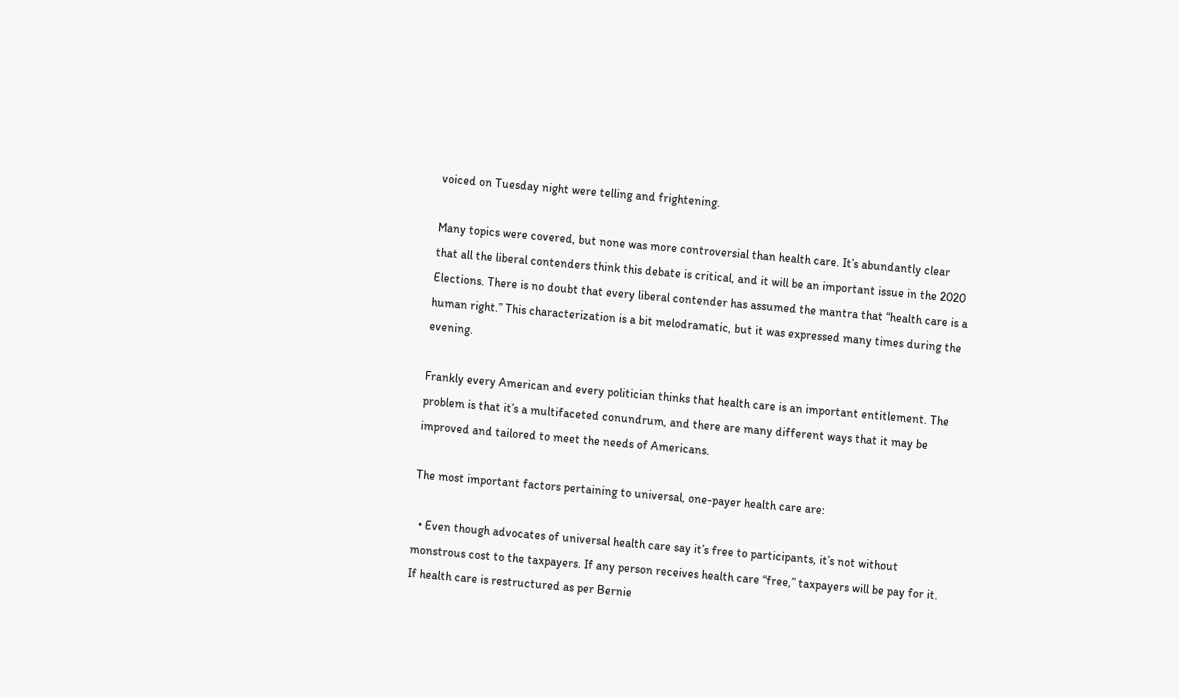voiced on Tuesday night were telling and frightening.

Many topics were covered, but none was more controversial than health care. It’s abundantly clear that all the liberal contenders think this debate is critical, and it will be an important issue in the 2020 Elections. There is no doubt that every liberal contender has assumed the mantra that “health care is a human right.” This characterization is a bit melodramatic, but it was expressed many times during the evening.

Frankly every American and every politician thinks that health care is an important entitlement. The problem is that it’s a multifaceted conundrum, and there are many different ways that it may be improved and tailored to meet the needs of Americans.

The most important factors pertaining to universal, one-payer health care are:

  • Even though advocates of universal health care say it’s free to participants, it’s not without monstrous cost to the taxpayers. If any person receives health care “free,” taxpayers will be pay for it. If health care is restructured as per Bernie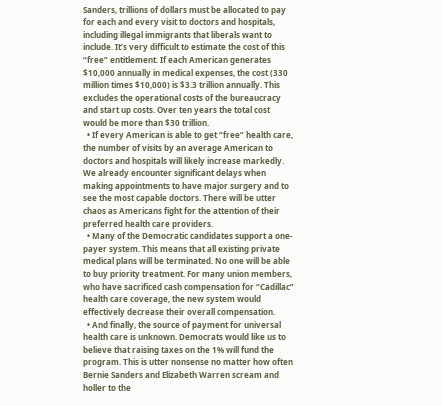Sanders, trillions of dollars must be allocated to pay for each and every visit to doctors and hospitals, including illegal immigrants that liberals want to include. It’s very difficult to estimate the cost of this “free” entitlement. If each American generates $10,000 annually in medical expenses, the cost (330 million times $10,000) is $3.3 trillion annually. This excludes the operational costs of the bureaucracy and start up costs. Over ten years the total cost would be more than $30 trillion.
  • If every American is able to get “free” health care, the number of visits by an average American to doctors and hospitals will likely increase markedly. We already encounter significant delays when making appointments to have major surgery and to see the most capable doctors. There will be utter chaos as Americans fight for the attention of their preferred health care providers.
  • Many of the Democratic candidates support a one-payer system. This means that all existing private medical plans will be terminated. No one will be able to buy priority treatment. For many union members, who have sacrificed cash compensation for “Cadillac” health care coverage, the new system would effectively decrease their overall compensation.
  • And finally, the source of payment for universal health care is unknown. Democrats would like us to believe that raising taxes on the 1% will fund the program. This is utter nonsense no matter how often Bernie Sanders and Elizabeth Warren scream and holler to the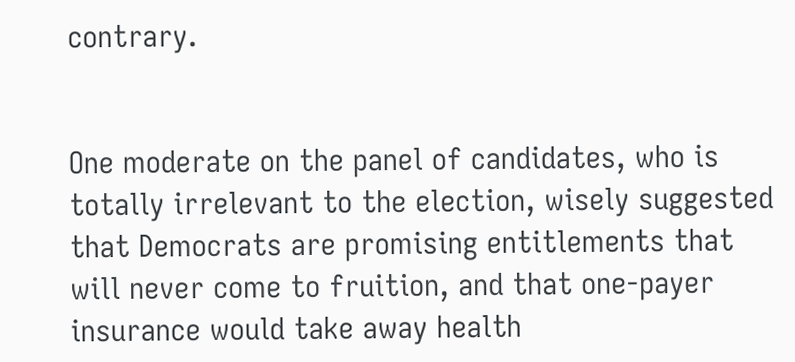contrary.


One moderate on the panel of candidates, who is totally irrelevant to the election, wisely suggested that Democrats are promising entitlements that will never come to fruition, and that one-payer insurance would take away health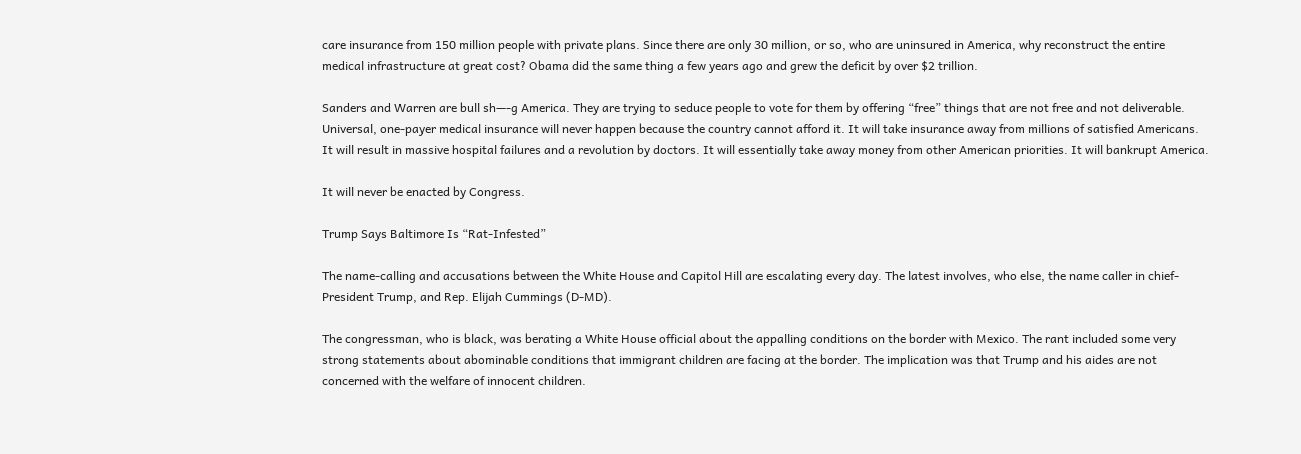care insurance from 150 million people with private plans. Since there are only 30 million, or so, who are uninsured in America, why reconstruct the entire medical infrastructure at great cost? Obama did the same thing a few years ago and grew the deficit by over $2 trillion.

Sanders and Warren are bull sh—-g America. They are trying to seduce people to vote for them by offering “free” things that are not free and not deliverable. Universal, one-payer medical insurance will never happen because the country cannot afford it. It will take insurance away from millions of satisfied Americans. It will result in massive hospital failures and a revolution by doctors. It will essentially take away money from other American priorities. It will bankrupt America.

It will never be enacted by Congress.

Trump Says Baltimore Is “Rat-Infested”

The name-calling and accusations between the White House and Capitol Hill are escalating every day. The latest involves, who else, the name caller in chief- President Trump, and Rep. Elijah Cummings (D-MD).

The congressman, who is black, was berating a White House official about the appalling conditions on the border with Mexico. The rant included some very strong statements about abominable conditions that immigrant children are facing at the border. The implication was that Trump and his aides are not concerned with the welfare of innocent children.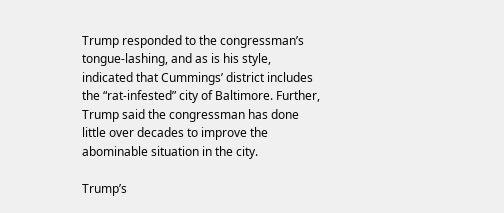Trump responded to the congressman’s tongue-lashing, and as is his style, indicated that Cummings’ district includes the “rat-infested” city of Baltimore. Further, Trump said the congressman has done little over decades to improve the abominable situation in the city.

Trump’s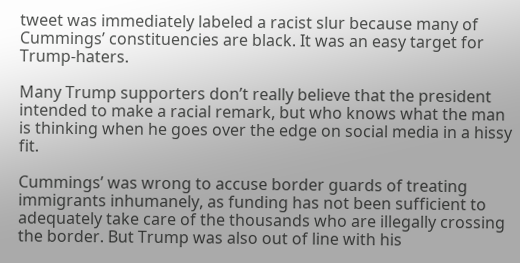tweet was immediately labeled a racist slur because many of Cummings’ constituencies are black. It was an easy target for Trump-haters.

Many Trump supporters don’t really believe that the president intended to make a racial remark, but who knows what the man is thinking when he goes over the edge on social media in a hissy fit.

Cummings’ was wrong to accuse border guards of treating immigrants inhumanely, as funding has not been sufficient to adequately take care of the thousands who are illegally crossing the border. But Trump was also out of line with his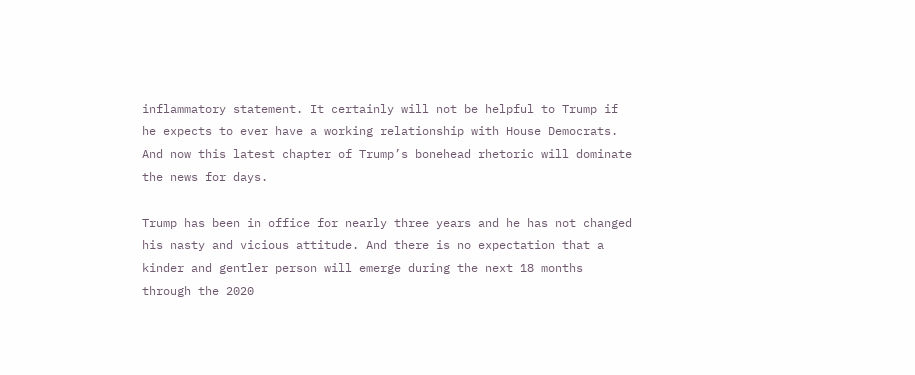inflammatory statement. It certainly will not be helpful to Trump if he expects to ever have a working relationship with House Democrats. And now this latest chapter of Trump’s bonehead rhetoric will dominate the news for days.

Trump has been in office for nearly three years and he has not changed his nasty and vicious attitude. And there is no expectation that a kinder and gentler person will emerge during the next 18 months through the 2020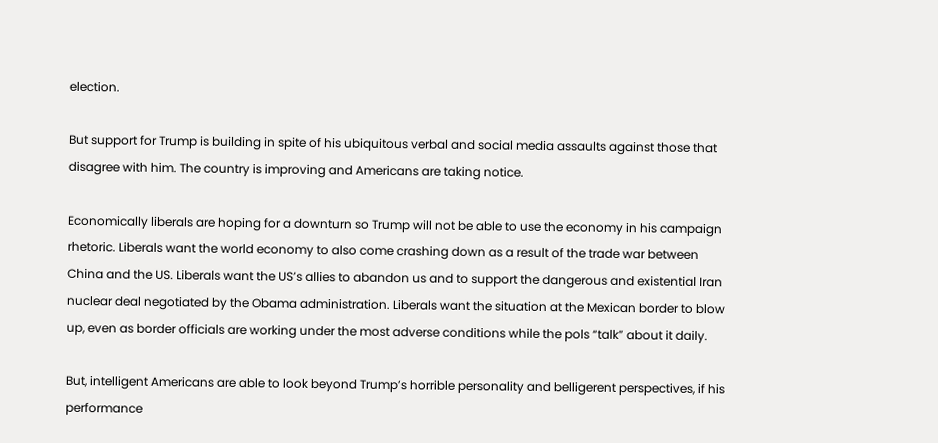election.

But support for Trump is building in spite of his ubiquitous verbal and social media assaults against those that disagree with him. The country is improving and Americans are taking notice.

Economically liberals are hoping for a downturn so Trump will not be able to use the economy in his campaign rhetoric. Liberals want the world economy to also come crashing down as a result of the trade war between China and the US. Liberals want the US’s allies to abandon us and to support the dangerous and existential Iran nuclear deal negotiated by the Obama administration. Liberals want the situation at the Mexican border to blow up, even as border officials are working under the most adverse conditions while the pols “talk” about it daily.

But, intelligent Americans are able to look beyond Trump’s horrible personality and belligerent perspectives, if his performance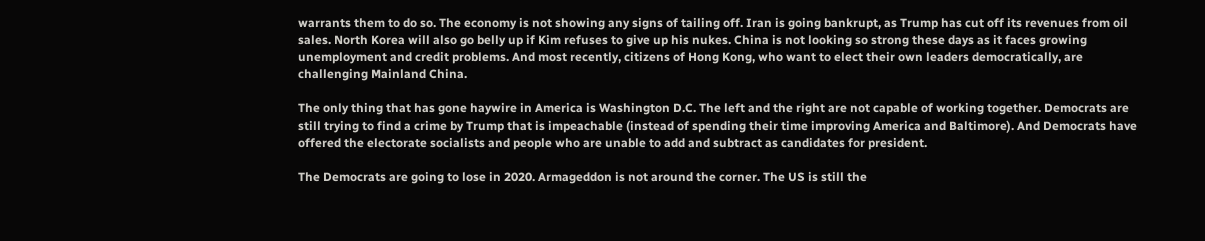warrants them to do so. The economy is not showing any signs of tailing off. Iran is going bankrupt, as Trump has cut off its revenues from oil sales. North Korea will also go belly up if Kim refuses to give up his nukes. China is not looking so strong these days as it faces growing unemployment and credit problems. And most recently, citizens of Hong Kong, who want to elect their own leaders democratically, are challenging Mainland China.

The only thing that has gone haywire in America is Washington D.C. The left and the right are not capable of working together. Democrats are still trying to find a crime by Trump that is impeachable (instead of spending their time improving America and Baltimore). And Democrats have offered the electorate socialists and people who are unable to add and subtract as candidates for president.

The Democrats are going to lose in 2020. Armageddon is not around the corner. The US is still the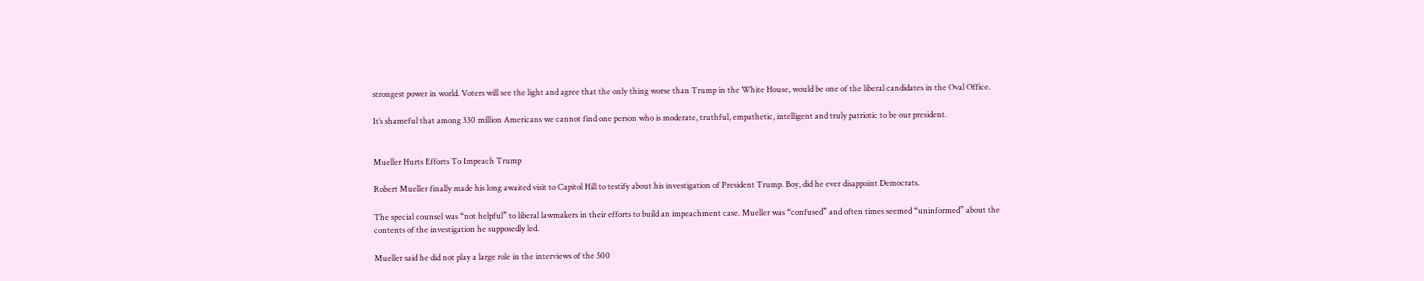strongest power in world. Voters will see the light and agree that the only thing worse than Trump in the White House, would be one of the liberal candidates in the Oval Office.

It’s shameful that among 330 million Americans we cannot find one person who is moderate, truthful, empathetic, intelligent and truly patriotic to be our president.


Mueller Hurts Efforts To Impeach Trump

Robert Mueller finally made his long awaited visit to Capitol Hill to testify about his investigation of President Trump. Boy, did he ever disappoint Democrats.

The special counsel was “not helpful” to liberal lawmakers in their efforts to build an impeachment case. Mueller was “confused” and often times seemed “uninformed” about the contents of the investigation he supposedly led.

Mueller said he did not play a large role in the interviews of the 500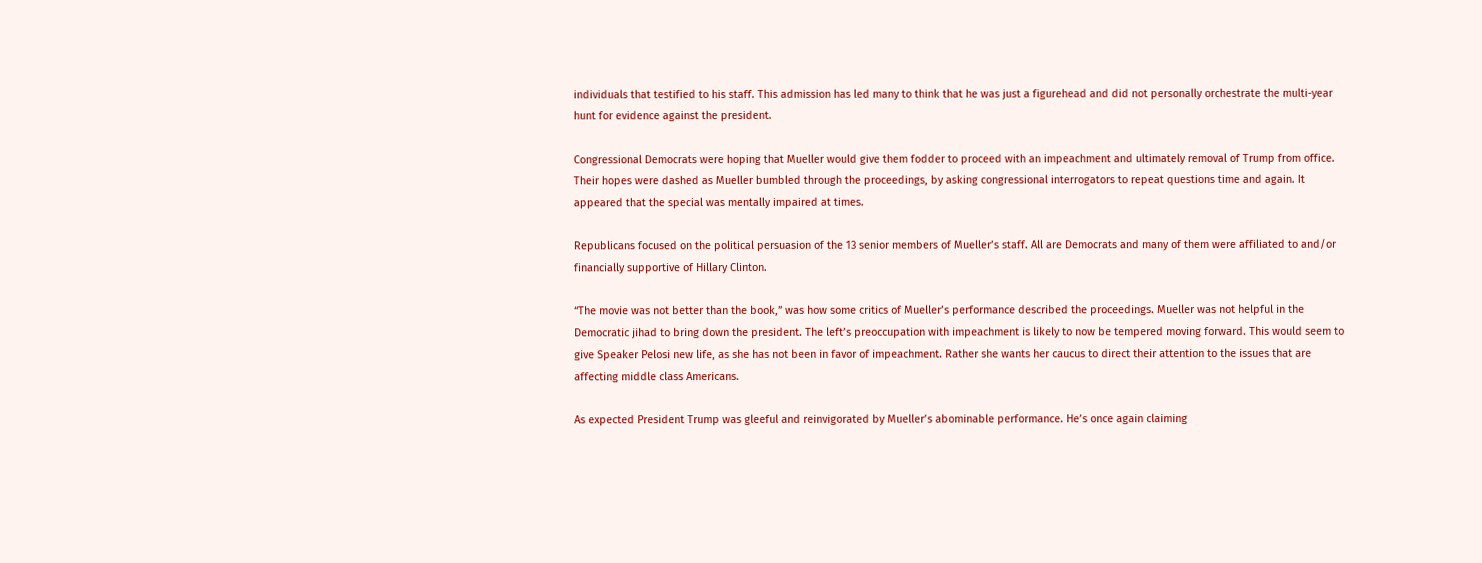individuals that testified to his staff. This admission has led many to think that he was just a figurehead and did not personally orchestrate the multi-year hunt for evidence against the president.

Congressional Democrats were hoping that Mueller would give them fodder to proceed with an impeachment and ultimately removal of Trump from office. Their hopes were dashed as Mueller bumbled through the proceedings, by asking congressional interrogators to repeat questions time and again. It appeared that the special was mentally impaired at times.

Republicans focused on the political persuasion of the 13 senior members of Mueller’s staff. All are Democrats and many of them were affiliated to and/or financially supportive of Hillary Clinton.

“The movie was not better than the book,” was how some critics of Mueller’s performance described the proceedings. Mueller was not helpful in the Democratic jihad to bring down the president. The left’s preoccupation with impeachment is likely to now be tempered moving forward. This would seem to give Speaker Pelosi new life, as she has not been in favor of impeachment. Rather she wants her caucus to direct their attention to the issues that are affecting middle class Americans.

As expected President Trump was gleeful and reinvigorated by Mueller’s abominable performance. He’s once again claiming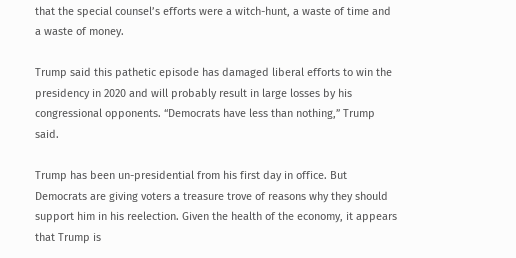that the special counsel’s efforts were a witch-hunt, a waste of time and a waste of money.

Trump said this pathetic episode has damaged liberal efforts to win the presidency in 2020 and will probably result in large losses by his congressional opponents. “Democrats have less than nothing,” Trump said.

Trump has been un-presidential from his first day in office. But Democrats are giving voters a treasure trove of reasons why they should support him in his reelection. Given the health of the economy, it appears that Trump is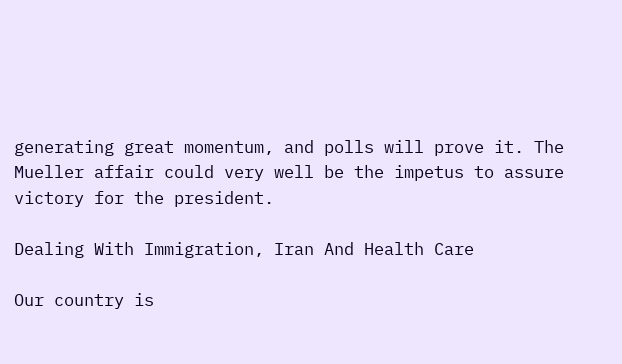generating great momentum, and polls will prove it. The Mueller affair could very well be the impetus to assure victory for the president.

Dealing With Immigration, Iran And Health Care

Our country is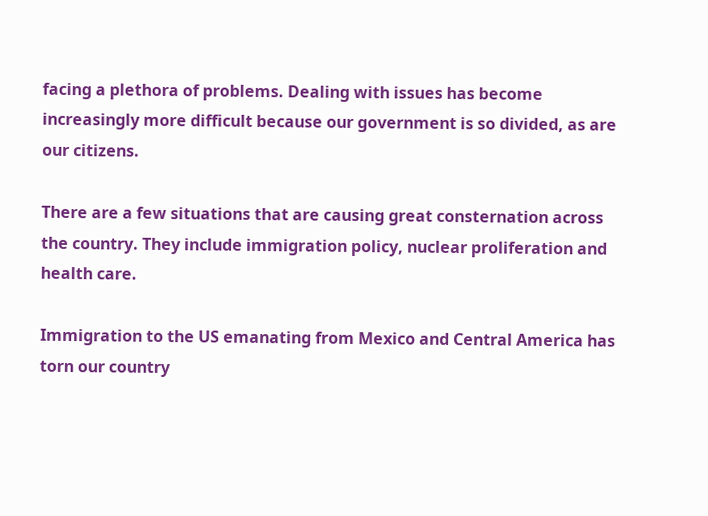facing a plethora of problems. Dealing with issues has become increasingly more difficult because our government is so divided, as are our citizens.

There are a few situations that are causing great consternation across the country. They include immigration policy, nuclear proliferation and health care.

Immigration to the US emanating from Mexico and Central America has torn our country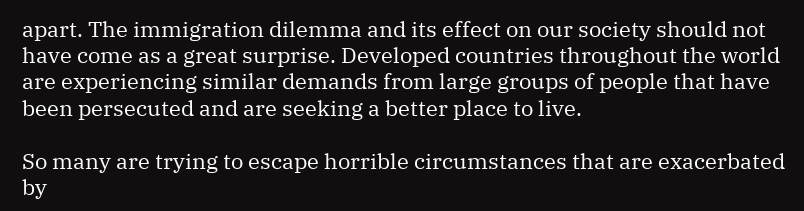apart. The immigration dilemma and its effect on our society should not have come as a great surprise. Developed countries throughout the world are experiencing similar demands from large groups of people that have been persecuted and are seeking a better place to live.

So many are trying to escape horrible circumstances that are exacerbated by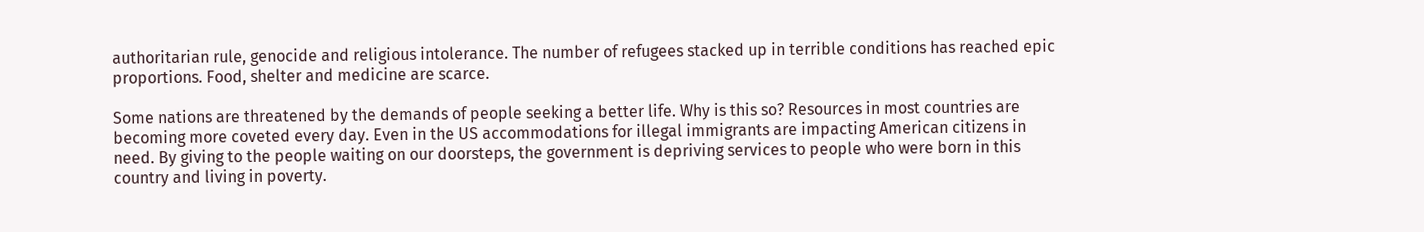authoritarian rule, genocide and religious intolerance. The number of refugees stacked up in terrible conditions has reached epic proportions. Food, shelter and medicine are scarce.

Some nations are threatened by the demands of people seeking a better life. Why is this so? Resources in most countries are becoming more coveted every day. Even in the US accommodations for illegal immigrants are impacting American citizens in need. By giving to the people waiting on our doorsteps, the government is depriving services to people who were born in this country and living in poverty.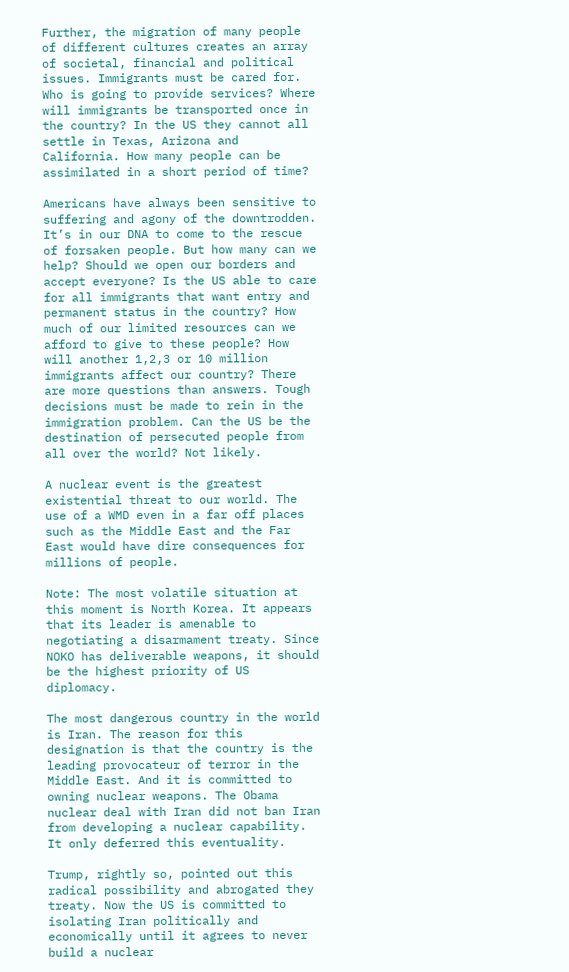Further, the migration of many people of different cultures creates an array of societal, financial and political issues. Immigrants must be cared for. Who is going to provide services? Where will immigrants be transported once in the country? In the US they cannot all settle in Texas, Arizona and California. How many people can be assimilated in a short period of time?

Americans have always been sensitive to suffering and agony of the downtrodden. It’s in our DNA to come to the rescue of forsaken people. But how many can we help? Should we open our borders and accept everyone? Is the US able to care for all immigrants that want entry and permanent status in the country? How much of our limited resources can we afford to give to these people? How will another 1,2,3 or 10 million immigrants affect our country? There are more questions than answers. Tough decisions must be made to rein in the immigration problem. Can the US be the destination of persecuted people from all over the world? Not likely.

A nuclear event is the greatest existential threat to our world. The use of a WMD even in a far off places such as the Middle East and the Far East would have dire consequences for millions of people.

Note: The most volatile situation at this moment is North Korea. It appears that its leader is amenable to negotiating a disarmament treaty. Since NOKO has deliverable weapons, it should be the highest priority of US diplomacy.

The most dangerous country in the world is Iran. The reason for this designation is that the country is the leading provocateur of terror in the Middle East. And it is committed to owning nuclear weapons. The Obama nuclear deal with Iran did not ban Iran from developing a nuclear capability. It only deferred this eventuality.

Trump, rightly so, pointed out this radical possibility and abrogated they treaty. Now the US is committed to isolating Iran politically and economically until it agrees to never build a nuclear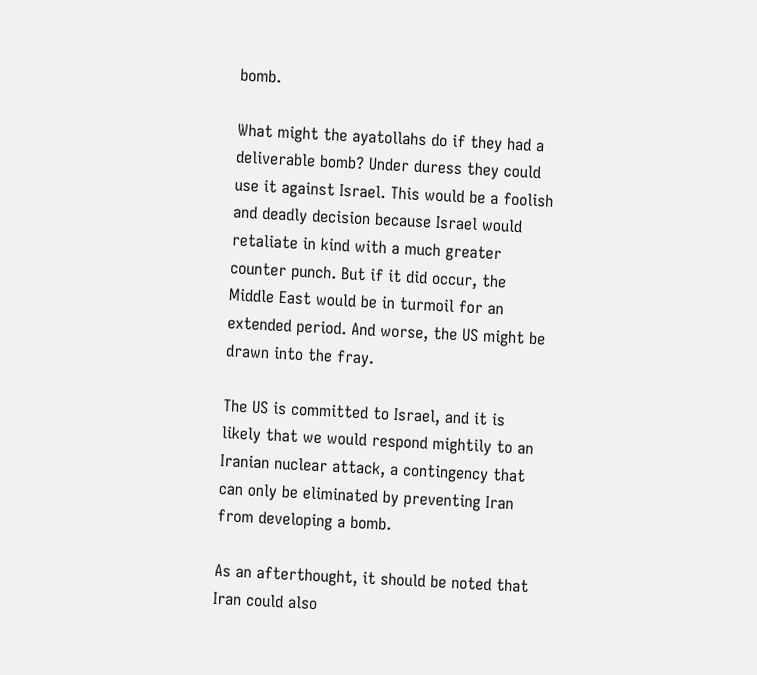bomb.

What might the ayatollahs do if they had a deliverable bomb? Under duress they could use it against Israel. This would be a foolish and deadly decision because Israel would retaliate in kind with a much greater counter punch. But if it did occur, the Middle East would be in turmoil for an extended period. And worse, the US might be drawn into the fray.

The US is committed to Israel, and it is likely that we would respond mightily to an Iranian nuclear attack, a contingency that can only be eliminated by preventing Iran from developing a bomb.

As an afterthought, it should be noted that Iran could also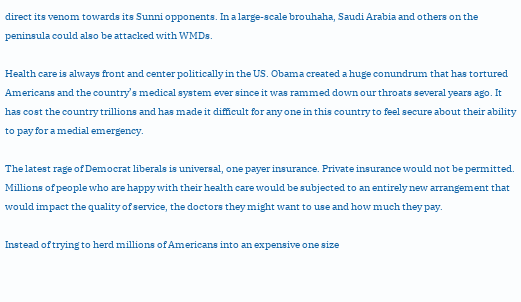direct its venom towards its Sunni opponents. In a large-scale brouhaha, Saudi Arabia and others on the peninsula could also be attacked with WMDs.

Health care is always front and center politically in the US. Obama created a huge conundrum that has tortured Americans and the country’s medical system ever since it was rammed down our throats several years ago. It has cost the country trillions and has made it difficult for any one in this country to feel secure about their ability to pay for a medial emergency.

The latest rage of Democrat liberals is universal, one payer insurance. Private insurance would not be permitted. Millions of people who are happy with their health care would be subjected to an entirely new arrangement that would impact the quality of service, the doctors they might want to use and how much they pay.

Instead of trying to herd millions of Americans into an expensive one size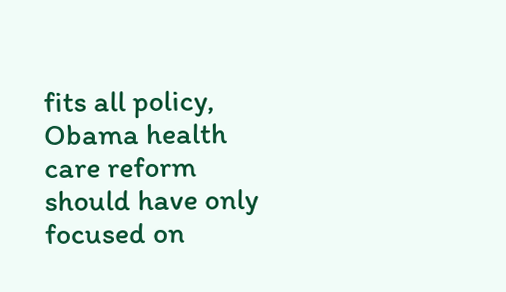fits all policy, Obama health care reform should have only focused on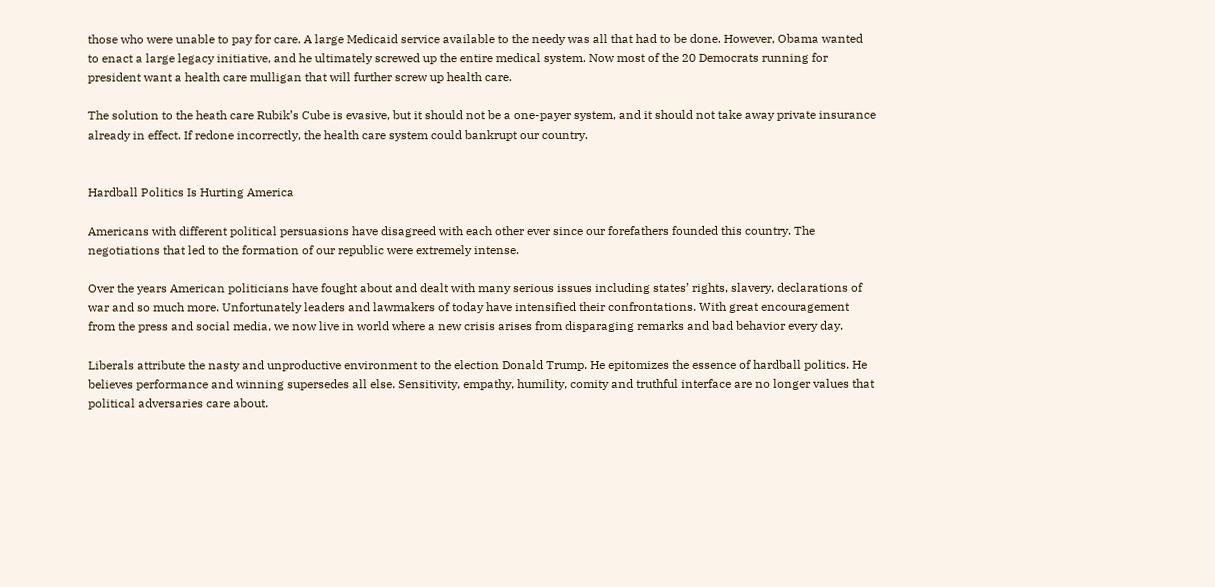those who were unable to pay for care. A large Medicaid service available to the needy was all that had to be done. However, Obama wanted to enact a large legacy initiative, and he ultimately screwed up the entire medical system. Now most of the 20 Democrats running for president want a health care mulligan that will further screw up health care.

The solution to the heath care Rubik’s Cube is evasive, but it should not be a one-payer system, and it should not take away private insurance already in effect. If redone incorrectly, the health care system could bankrupt our country.


Hardball Politics Is Hurting America

Americans with different political persuasions have disagreed with each other ever since our forefathers founded this country. The negotiations that led to the formation of our republic were extremely intense.

Over the years American politicians have fought about and dealt with many serious issues including states’ rights, slavery, declarations of war and so much more. Unfortunately leaders and lawmakers of today have intensified their confrontations. With great encouragement from the press and social media, we now live in world where a new crisis arises from disparaging remarks and bad behavior every day.

Liberals attribute the nasty and unproductive environment to the election Donald Trump. He epitomizes the essence of hardball politics. He believes performance and winning supersedes all else. Sensitivity, empathy, humility, comity and truthful interface are no longer values that political adversaries care about.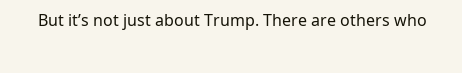But it’s not just about Trump. There are others who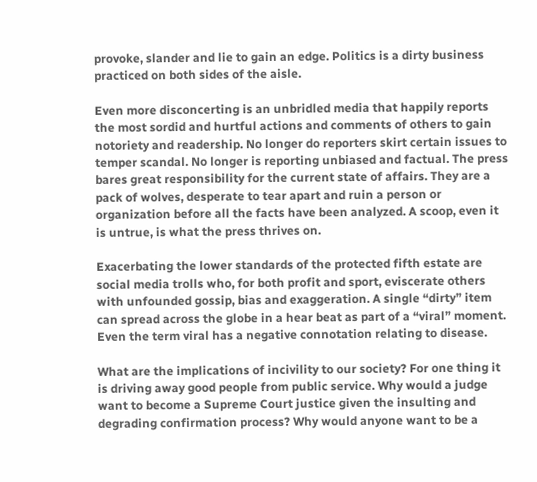provoke, slander and lie to gain an edge. Politics is a dirty business practiced on both sides of the aisle.

Even more disconcerting is an unbridled media that happily reports the most sordid and hurtful actions and comments of others to gain notoriety and readership. No longer do reporters skirt certain issues to temper scandal. No longer is reporting unbiased and factual. The press bares great responsibility for the current state of affairs. They are a pack of wolves, desperate to tear apart and ruin a person or organization before all the facts have been analyzed. A scoop, even it is untrue, is what the press thrives on.

Exacerbating the lower standards of the protected fifth estate are social media trolls who, for both profit and sport, eviscerate others with unfounded gossip, bias and exaggeration. A single “dirty” item can spread across the globe in a hear beat as part of a “viral” moment. Even the term viral has a negative connotation relating to disease.

What are the implications of incivility to our society? For one thing it is driving away good people from public service. Why would a judge want to become a Supreme Court justice given the insulting and degrading confirmation process? Why would anyone want to be a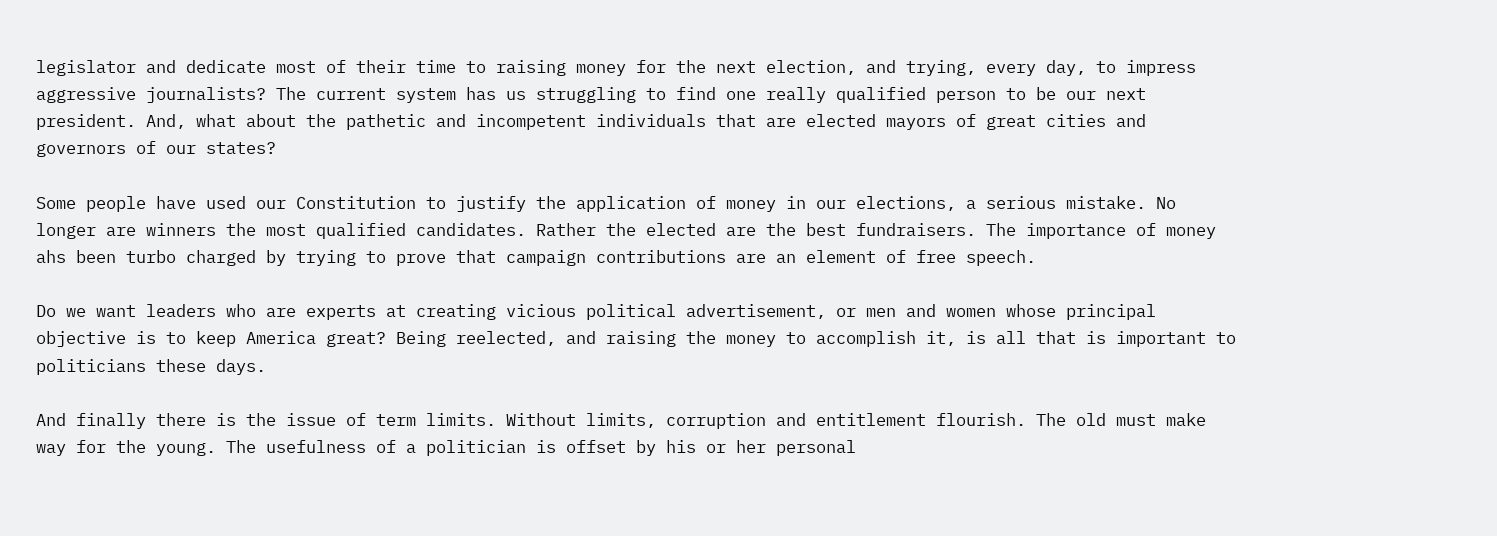legislator and dedicate most of their time to raising money for the next election, and trying, every day, to impress aggressive journalists? The current system has us struggling to find one really qualified person to be our next president. And, what about the pathetic and incompetent individuals that are elected mayors of great cities and governors of our states?

Some people have used our Constitution to justify the application of money in our elections, a serious mistake. No longer are winners the most qualified candidates. Rather the elected are the best fundraisers. The importance of money ahs been turbo charged by trying to prove that campaign contributions are an element of free speech.

Do we want leaders who are experts at creating vicious political advertisement, or men and women whose principal objective is to keep America great? Being reelected, and raising the money to accomplish it, is all that is important to politicians these days.

And finally there is the issue of term limits. Without limits, corruption and entitlement flourish. The old must make way for the young. The usefulness of a politician is offset by his or her personal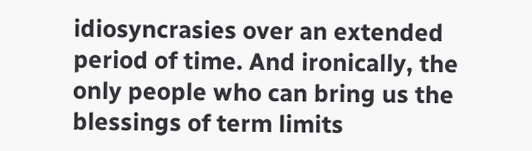idiosyncrasies over an extended period of time. And ironically, the only people who can bring us the blessings of term limits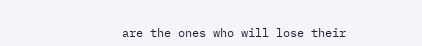are the ones who will lose their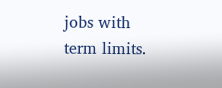jobs with term limits.